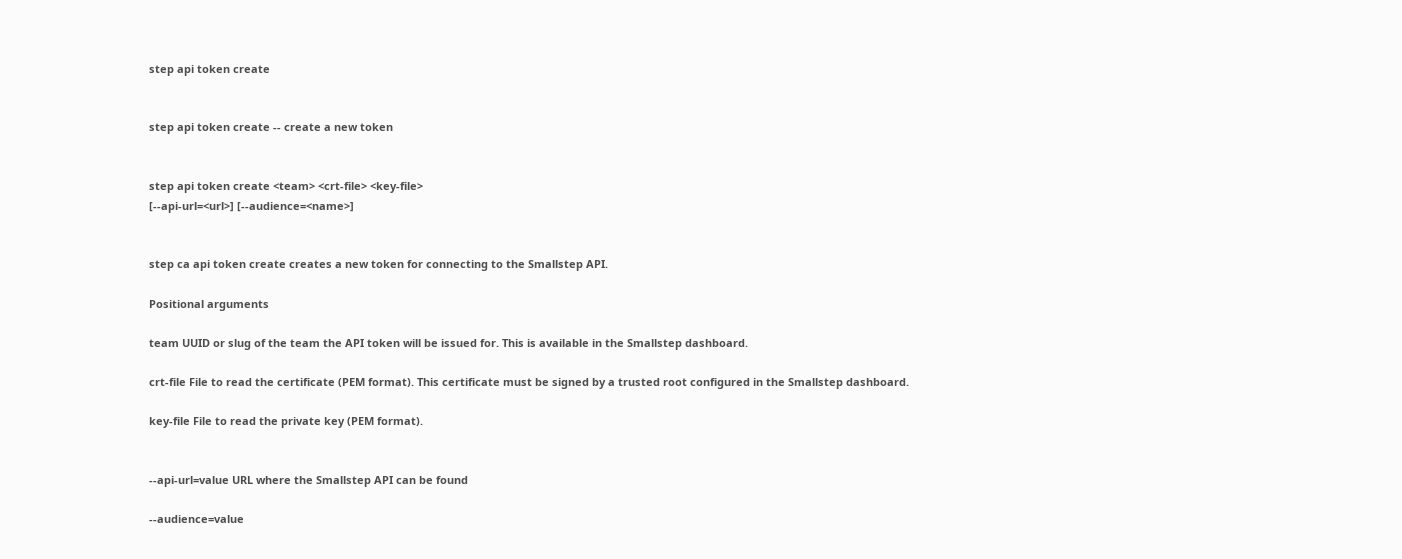step api token create


step api token create -- create a new token


step api token create <team> <crt-file> <key-file>
[--api-url=<url>] [--audience=<name>]


step ca api token create creates a new token for connecting to the Smallstep API.

Positional arguments

team UUID or slug of the team the API token will be issued for. This is available in the Smallstep dashboard.

crt-file File to read the certificate (PEM format). This certificate must be signed by a trusted root configured in the Smallstep dashboard.

key-file File to read the private key (PEM format).


--api-url=value URL where the Smallstep API can be found

--audience=value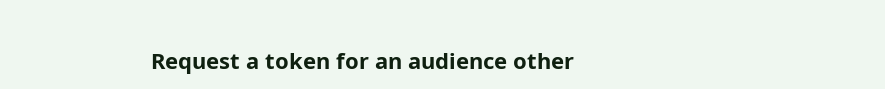Request a token for an audience other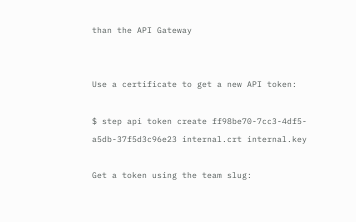than the API Gateway


Use a certificate to get a new API token:

$ step api token create ff98be70-7cc3-4df5-a5db-37f5d3c96e23 internal.crt internal.key

Get a token using the team slug: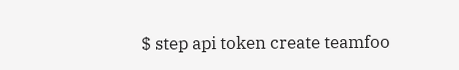$ step api token create teamfoo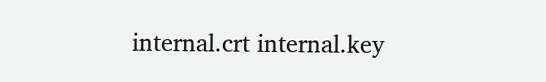internal.crt internal.key